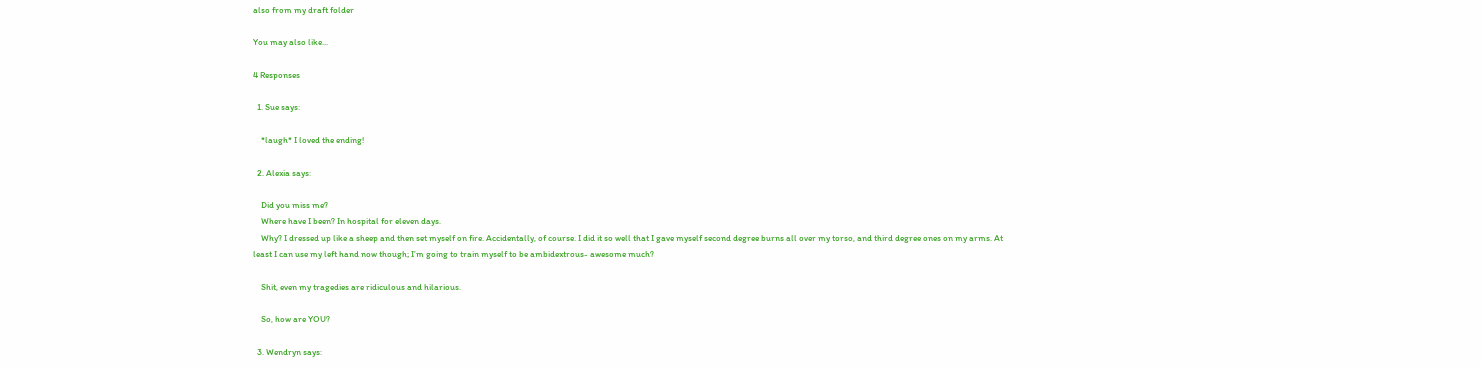also from my draft folder

You may also like...

4 Responses

  1. Sue says:

    *laugh* I loved the ending!

  2. Alexia says:

    Did you miss me?
    Where have I been? In hospital for eleven days.
    Why? I dressed up like a sheep and then set myself on fire. Accidentally, of course. I did it so well that I gave myself second degree burns all over my torso, and third degree ones on my arms. At least I can use my left hand now though; I’m going to train myself to be ambidextrous- awesome much?

    Shit, even my tragedies are ridiculous and hilarious.

    So, how are YOU?

  3. Wendryn says: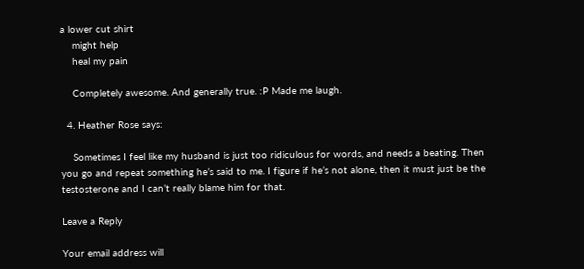a lower cut shirt
    might help
    heal my pain

    Completely awesome. And generally true. :P Made me laugh.

  4. Heather Rose says:

    Sometimes I feel like my husband is just too ridiculous for words, and needs a beating. Then you go and repeat something he’s said to me. I figure if he’s not alone, then it must just be the testosterone and I can’t really blame him for that.

Leave a Reply

Your email address will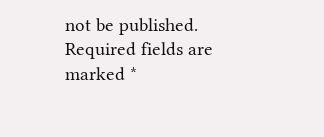not be published. Required fields are marked *